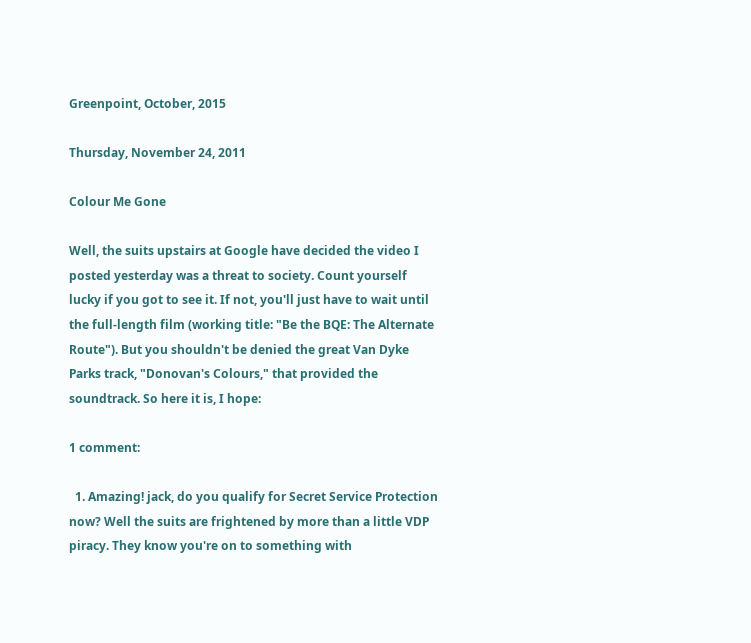Greenpoint, October, 2015

Thursday, November 24, 2011

Colour Me Gone

Well, the suits upstairs at Google have decided the video I posted yesterday was a threat to society. Count yourself lucky if you got to see it. If not, you'll just have to wait until the full-length film (working title: "Be the BQE: The Alternate Route"). But you shouldn't be denied the great Van Dyke Parks track, "Donovan's Colours," that provided the soundtrack. So here it is, I hope:

1 comment:

  1. Amazing! jack, do you qualify for Secret Service Protection now? Well the suits are frightened by more than a little VDP piracy. They know you're on to something with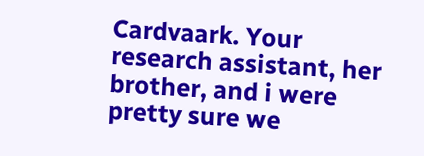Cardvaark. Your research assistant, her brother, and i were pretty sure we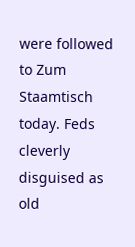were followed to Zum Staamtisch today. Feds cleverly disguised as old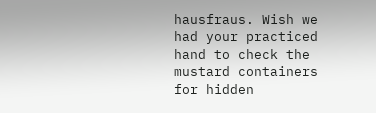hausfraus. Wish we had your practiced hand to check the mustard containers for hidden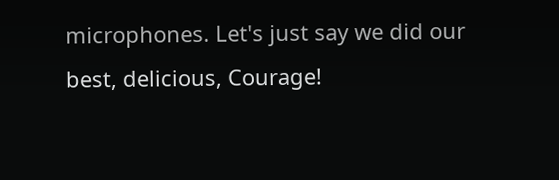microphones. Let's just say we did our best, delicious, Courage!